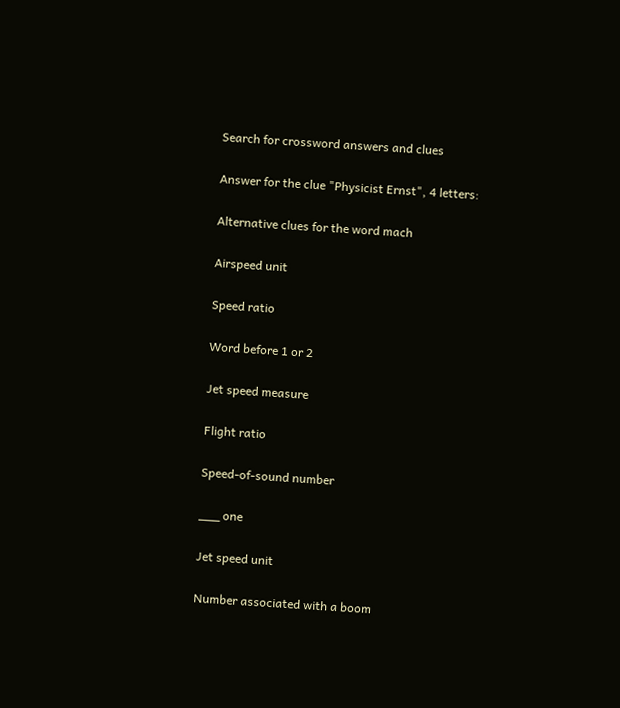Search for crossword answers and clues

Answer for the clue "Physicist Ernst", 4 letters:

Alternative clues for the word mach

Airspeed unit

Speed ratio

Word before 1 or 2

Jet speed measure

Flight ratio

Speed-of-sound number

___ one

Jet speed unit

Number associated with a boom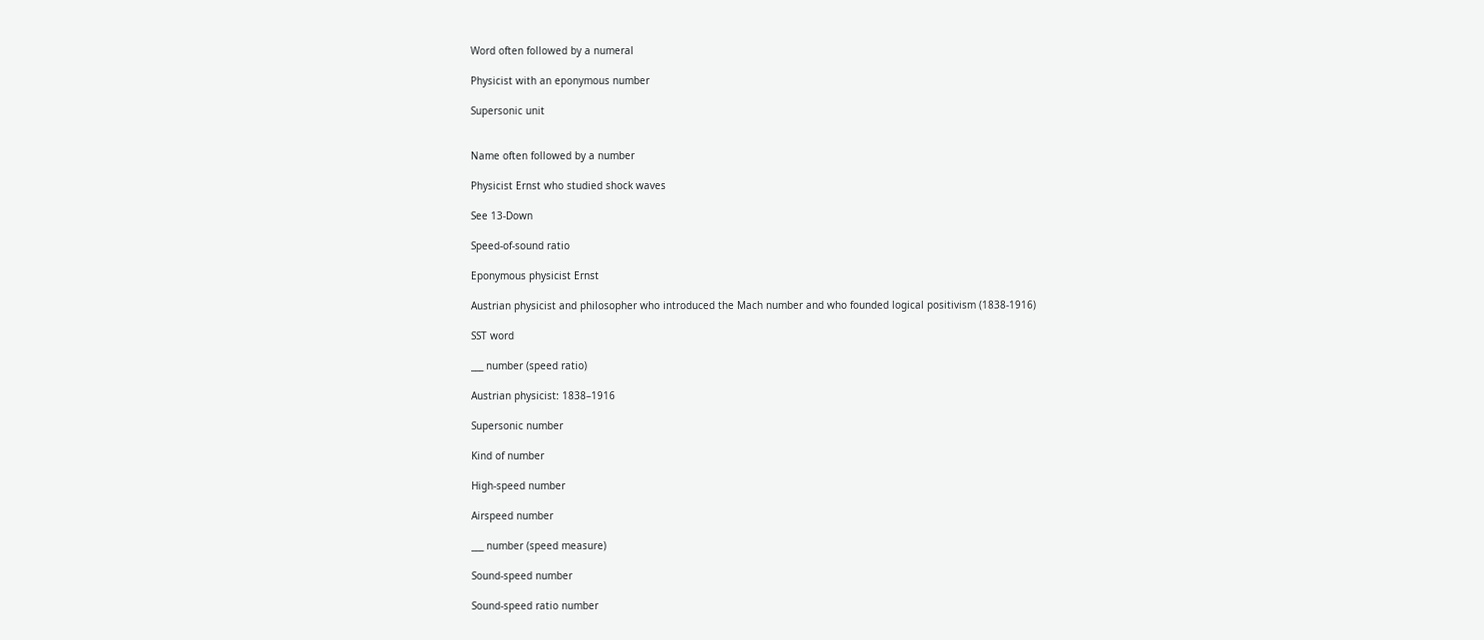Word often followed by a numeral

Physicist with an eponymous number

Supersonic unit


Name often followed by a number

Physicist Ernst who studied shock waves

See 13-Down

Speed-of-sound ratio

Eponymous physicist Ernst

Austrian physicist and philosopher who introduced the Mach number and who founded logical positivism (1838-1916)

SST word

___ number (speed ratio)

Austrian physicist: 1838–1916

Supersonic number

Kind of number

High-speed number

Airspeed number

___ number (speed measure)

Sound-speed number

Sound-speed ratio number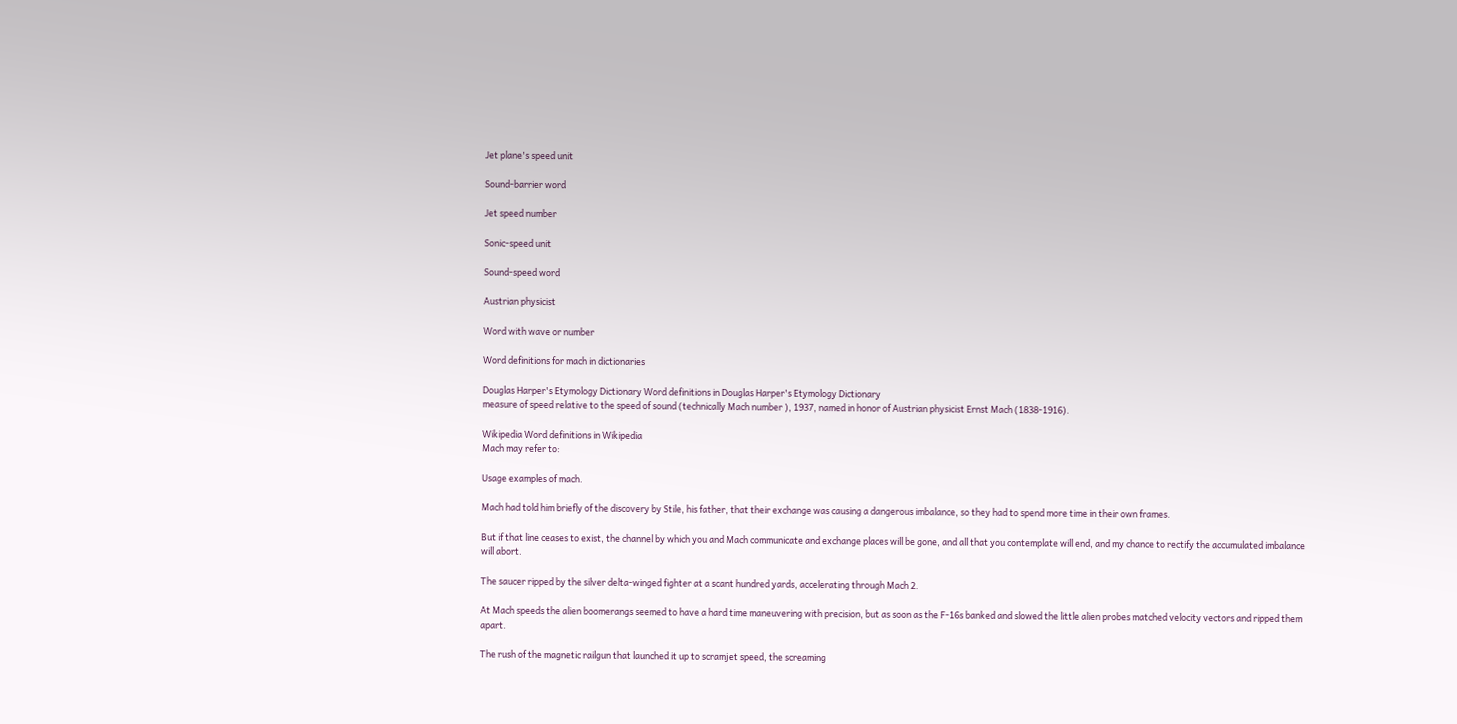Jet plane's speed unit

Sound-barrier word

Jet speed number

Sonic-speed unit

Sound-speed word

Austrian physicist

Word with wave or number

Word definitions for mach in dictionaries

Douglas Harper's Etymology Dictionary Word definitions in Douglas Harper's Etymology Dictionary
measure of speed relative to the speed of sound (technically Mach number ), 1937, named in honor of Austrian physicist Ernst Mach (1838-1916).

Wikipedia Word definitions in Wikipedia
Mach may refer to:

Usage examples of mach.

Mach had told him briefly of the discovery by Stile, his father, that their exchange was causing a dangerous imbalance, so they had to spend more time in their own frames.

But if that line ceases to exist, the channel by which you and Mach communicate and exchange places will be gone, and all that you contemplate will end, and my chance to rectify the accumulated imbalance will abort.

The saucer ripped by the silver delta-winged fighter at a scant hundred yards, accelerating through Mach 2.

At Mach speeds the alien boomerangs seemed to have a hard time maneuvering with precision, but as soon as the F-16s banked and slowed the little alien probes matched velocity vectors and ripped them apart.

The rush of the magnetic railgun that launched it up to scramjet speed, the screaming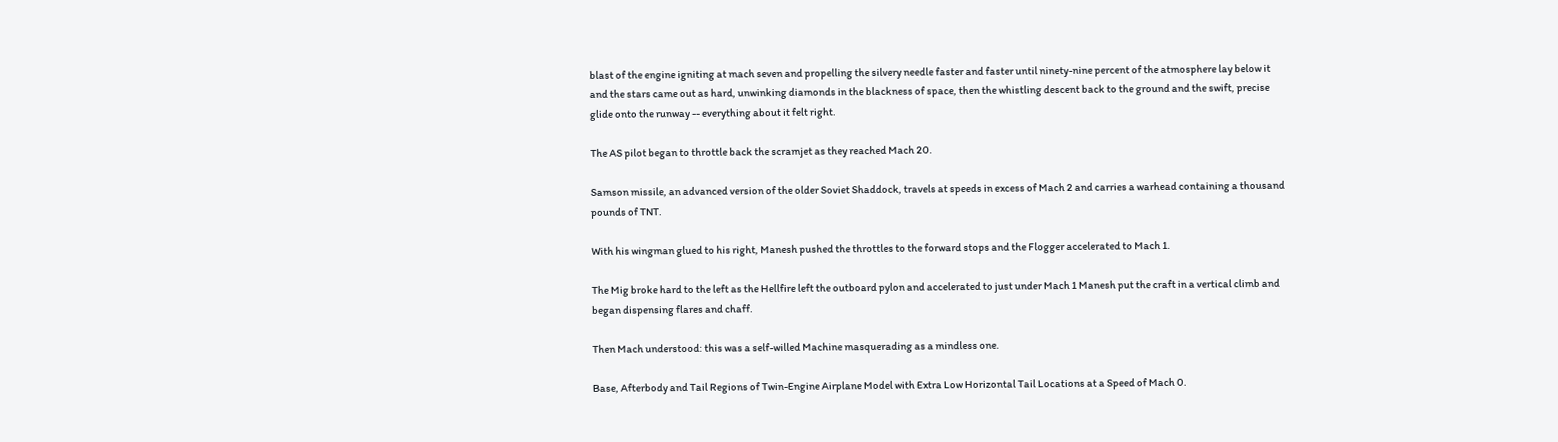blast of the engine igniting at mach seven and propelling the silvery needle faster and faster until ninety-nine percent of the atmosphere lay below it and the stars came out as hard, unwinking diamonds in the blackness of space, then the whistling descent back to the ground and the swift, precise glide onto the runway -- everything about it felt right.

The AS pilot began to throttle back the scramjet as they reached Mach 20.

Samson missile, an advanced version of the older Soviet Shaddock, travels at speeds in excess of Mach 2 and carries a warhead containing a thousand pounds of TNT.

With his wingman glued to his right, Manesh pushed the throttles to the forward stops and the Flogger accelerated to Mach 1.

The Mig broke hard to the left as the Hellfire left the outboard pylon and accelerated to just under Mach 1 Manesh put the craft in a vertical climb and began dispensing flares and chaff.

Then Mach understood: this was a self-willed Machine masquerading as a mindless one.

Base, Afterbody and Tail Regions of Twin-Engine Airplane Model with Extra Low Horizontal Tail Locations at a Speed of Mach 0.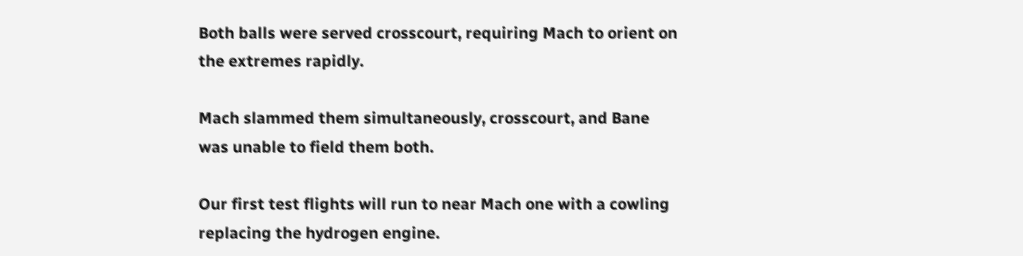Both balls were served crosscourt, requiring Mach to orient on the extremes rapidly.

Mach slammed them simultaneously, crosscourt, and Bane was unable to field them both.

Our first test flights will run to near Mach one with a cowling replacing the hydrogen engine.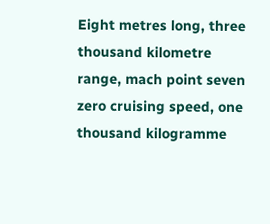Eight metres long, three thousand kilometre range, mach point seven zero cruising speed, one thousand kilogramme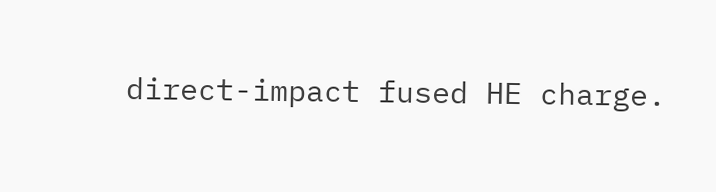direct-impact fused HE charge.